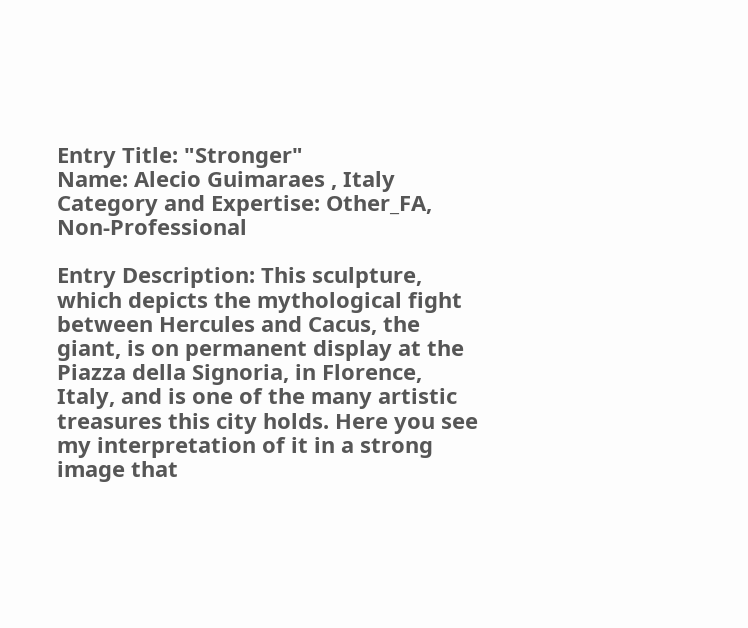Entry Title: "Stronger"
Name: Alecio Guimaraes , Italy
Category and Expertise: Other_FA, Non-Professional

Entry Description: This sculpture, which depicts the mythological fight between Hercules and Cacus, the giant, is on permanent display at the Piazza della Signoria, in Florence, Italy, and is one of the many artistic treasures this city holds. Here you see my interpretation of it in a strong image that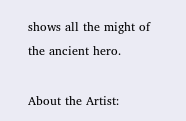shows all the might of the ancient hero.

About the Artist: